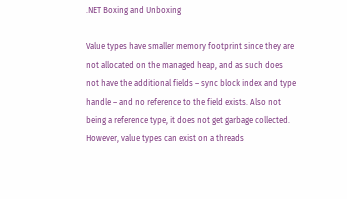.NET Boxing and Unboxing

Value types have smaller memory footprint since they are not allocated on the managed heap, and as such does not have the additional fields – sync block index and type handle – and no reference to the field exists. Also not being a reference type, it does not get garbage collected. However, value types can exist on a threads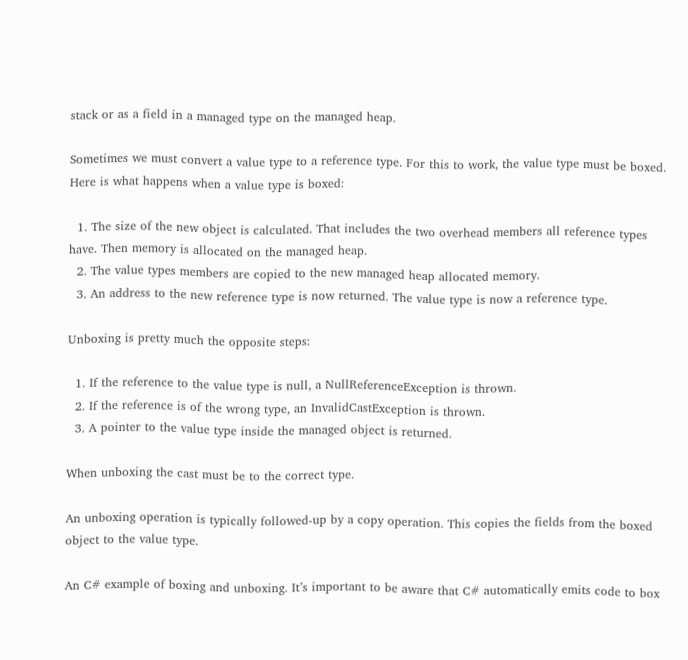stack or as a field in a managed type on the managed heap.

Sometimes we must convert a value type to a reference type. For this to work, the value type must be boxed. Here is what happens when a value type is boxed:

  1. The size of the new object is calculated. That includes the two overhead members all reference types have. Then memory is allocated on the managed heap.
  2. The value types members are copied to the new managed heap allocated memory.
  3. An address to the new reference type is now returned. The value type is now a reference type.

Unboxing is pretty much the opposite steps:

  1. If the reference to the value type is null, a NullReferenceException is thrown.
  2. If the reference is of the wrong type, an InvalidCastException is thrown.
  3. A pointer to the value type inside the managed object is returned.

When unboxing the cast must be to the correct type.

An unboxing operation is typically followed-up by a copy operation. This copies the fields from the boxed object to the value type.

An C# example of boxing and unboxing. It’s important to be aware that C# automatically emits code to box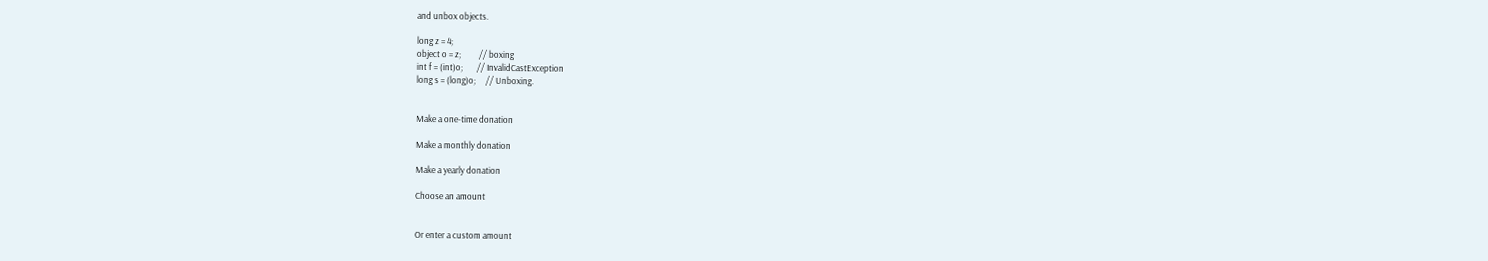and unbox objects.

long z = 4;
object o = z;         // boxing
int f = (int)o;       // InvalidCastException
long s = (long)o;     // Unboxing.


Make a one-time donation

Make a monthly donation

Make a yearly donation

Choose an amount


Or enter a custom amount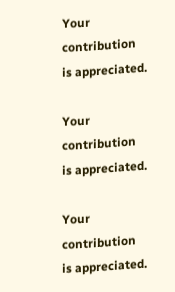Your contribution is appreciated.

Your contribution is appreciated.

Your contribution is appreciated.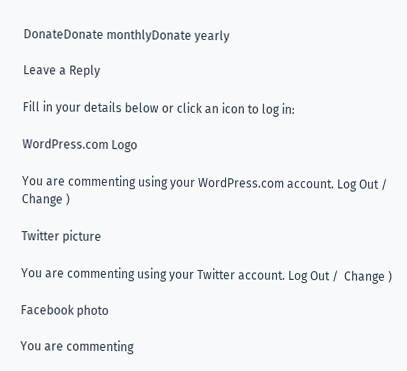DonateDonate monthlyDonate yearly

Leave a Reply

Fill in your details below or click an icon to log in:

WordPress.com Logo

You are commenting using your WordPress.com account. Log Out /  Change )

Twitter picture

You are commenting using your Twitter account. Log Out /  Change )

Facebook photo

You are commenting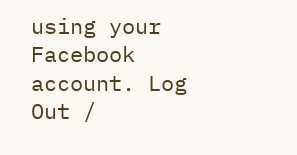using your Facebook account. Log Out /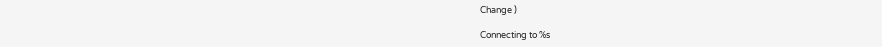Change )

Connecting to %s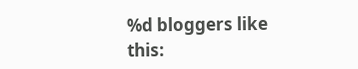%d bloggers like this: